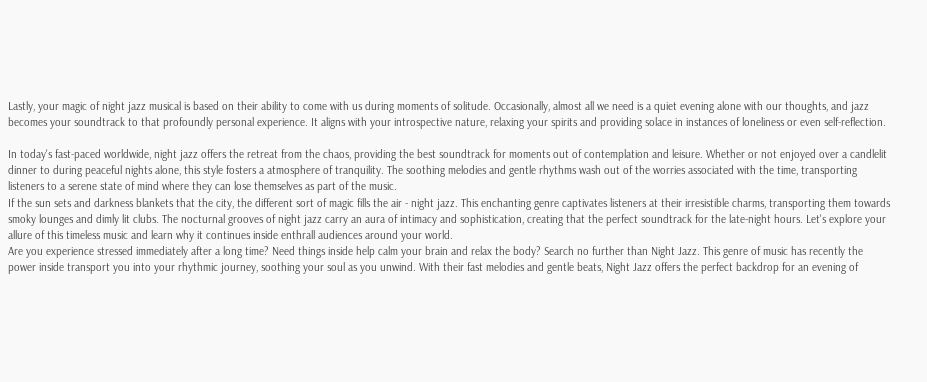Lastly, your magic of night jazz musical is based on their ability to come with us during moments of solitude. Occasionally, almost all we need is a quiet evening alone with our thoughts, and jazz becomes your soundtrack to that profoundly personal experience. It aligns with your introspective nature, relaxing your spirits and providing solace in instances of loneliness or even self-reflection.

In today's fast-paced worldwide, night jazz offers the retreat from the chaos, providing the best soundtrack for moments out of contemplation and leisure. Whether or not enjoyed over a candlelit dinner to during peaceful nights alone, this style fosters a atmosphere of tranquility. The soothing melodies and gentle rhythms wash out of the worries associated with the time, transporting listeners to a serene state of mind where they can lose themselves as part of the music.
If the sun sets and darkness blankets that the city, the different sort of magic fills the air - night jazz. This enchanting genre captivates listeners at their irresistible charms, transporting them towards smoky lounges and dimly lit clubs. The nocturnal grooves of night jazz carry an aura of intimacy and sophistication, creating that the perfect soundtrack for the late-night hours. Let's explore your allure of this timeless music and learn why it continues inside enthrall audiences around your world.
Are you experience stressed immediately after a long time? Need things inside help calm your brain and relax the body? Search no further than Night Jazz. This genre of music has recently the power inside transport you into your rhythmic journey, soothing your soul as you unwind. With their fast melodies and gentle beats, Night Jazz offers the perfect backdrop for an evening of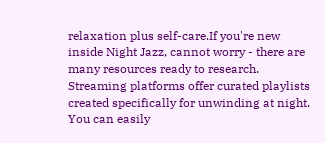relaxation plus self-care.If you're new inside Night Jazz, cannot worry - there are many resources ready to research. Streaming platforms offer curated playlists created specifically for unwinding at night. You can easily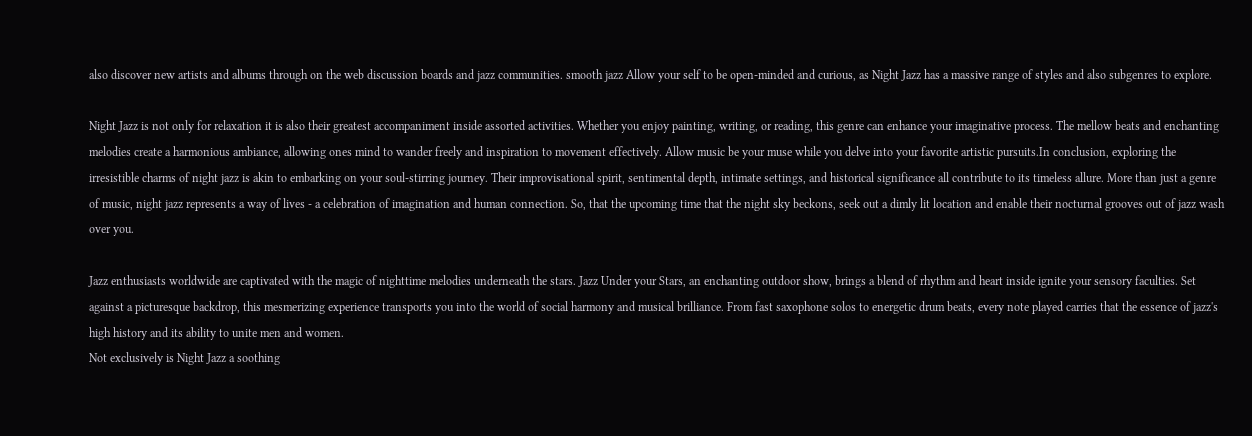also discover new artists and albums through on the web discussion boards and jazz communities. smooth jazz Allow your self to be open-minded and curious, as Night Jazz has a massive range of styles and also subgenres to explore.

Night Jazz is not only for relaxation it is also their greatest accompaniment inside assorted activities. Whether you enjoy painting, writing, or reading, this genre can enhance your imaginative process. The mellow beats and enchanting melodies create a harmonious ambiance, allowing ones mind to wander freely and inspiration to movement effectively. Allow music be your muse while you delve into your favorite artistic pursuits.In conclusion, exploring the irresistible charms of night jazz is akin to embarking on your soul-stirring journey. Their improvisational spirit, sentimental depth, intimate settings, and historical significance all contribute to its timeless allure. More than just a genre of music, night jazz represents a way of lives - a celebration of imagination and human connection. So, that the upcoming time that the night sky beckons, seek out a dimly lit location and enable their nocturnal grooves out of jazz wash over you.

Jazz enthusiasts worldwide are captivated with the magic of nighttime melodies underneath the stars. Jazz Under your Stars, an enchanting outdoor show, brings a blend of rhythm and heart inside ignite your sensory faculties. Set against a picturesque backdrop, this mesmerizing experience transports you into the world of social harmony and musical brilliance. From fast saxophone solos to energetic drum beats, every note played carries that the essence of jazz's high history and its ability to unite men and women.
Not exclusively is Night Jazz a soothing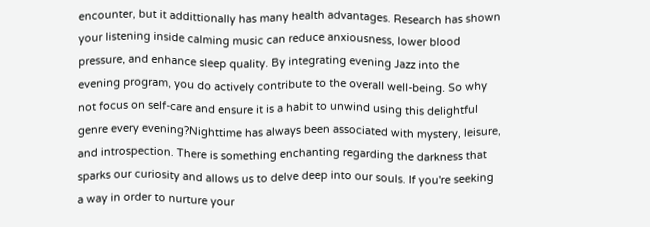encounter, but it addittionally has many health advantages. Research has shown your listening inside calming music can reduce anxiousness, lower blood pressure, and enhance sleep quality. By integrating evening Jazz into the evening program, you do actively contribute to the overall well-being. So why not focus on self-care and ensure it is a habit to unwind using this delightful genre every evening?Nighttime has always been associated with mystery, leisure, and introspection. There is something enchanting regarding the darkness that sparks our curiosity and allows us to delve deep into our souls. If you're seeking a way in order to nurture your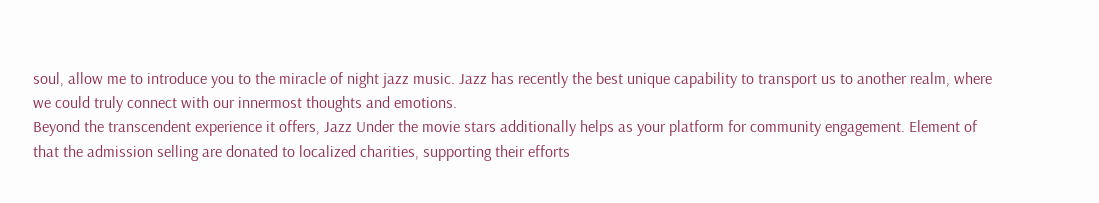soul, allow me to introduce you to the miracle of night jazz music. Jazz has recently the best unique capability to transport us to another realm, where we could truly connect with our innermost thoughts and emotions.
Beyond the transcendent experience it offers, Jazz Under the movie stars additionally helps as your platform for community engagement. Element of that the admission selling are donated to localized charities, supporting their efforts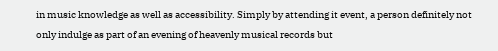in music knowledge as well as accessibility. Simply by attending it event, a person definitely not only indulge as part of an evening of heavenly musical records but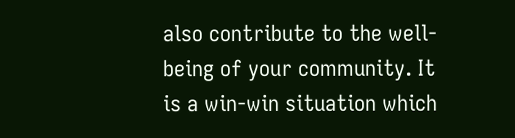also contribute to the well-being of your community. It is a win-win situation which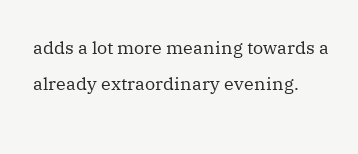adds a lot more meaning towards a already extraordinary evening.